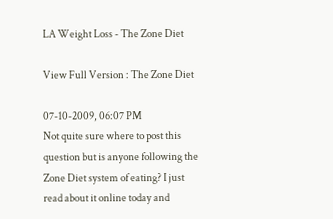LA Weight Loss - The Zone Diet

View Full Version : The Zone Diet

07-10-2009, 06:07 PM
Not quite sure where to post this question but is anyone following the Zone Diet system of eating? I just read about it online today and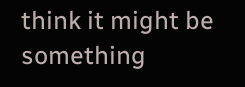think it might be something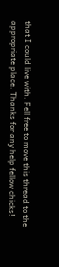that I could live with. Fell free to move this thread to the appropriate place. Thanks for any help fellow chicks!